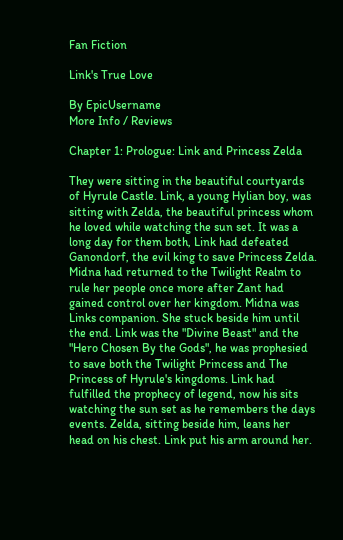Fan Fiction

Link's True Love

By EpicUsername
More Info / Reviews

Chapter 1: Prologue: Link and Princess Zelda

They were sitting in the beautiful courtyards of Hyrule Castle. Link, a young Hylian boy, was sitting with Zelda, the beautiful princess whom he loved while watching the sun set. It was a long day for them both, Link had defeated Ganondorf, the evil king to save Princess Zelda. Midna had returned to the Twilight Realm to rule her people once more after Zant had gained control over her kingdom. Midna was Links companion. She stuck beside him until the end. Link was the "Divine Beast" and the "Hero Chosen By the Gods", he was prophesied to save both the Twilight Princess and The Princess of Hyrule's kingdoms. Link had fulfilled the prophecy of legend, now his sits watching the sun set as he remembers the days events. Zelda, sitting beside him, leans her head on his chest. Link put his arm around her.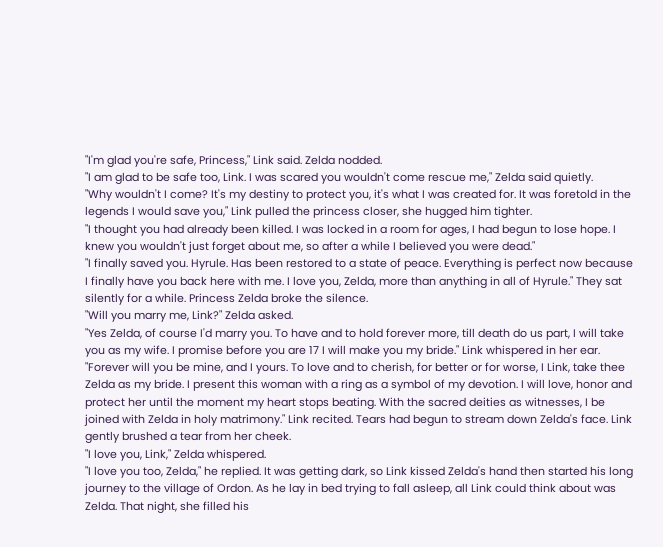"I'm glad you're safe, Princess," Link said. Zelda nodded.
"I am glad to be safe too, Link. I was scared you wouldn't come rescue me," Zelda said quietly.
"Why wouldn't I come? It's my destiny to protect you, it's what I was created for. It was foretold in the legends I would save you," Link pulled the princess closer, she hugged him tighter.
"I thought you had already been killed. I was locked in a room for ages, I had begun to lose hope. I knew you wouldn't just forget about me, so after a while I believed you were dead."
"I finally saved you. Hyrule. Has been restored to a state of peace. Everything is perfect now because I finally have you back here with me. I love you, Zelda, more than anything in all of Hyrule." They sat silently for a while. Princess Zelda broke the silence.
"Will you marry me, Link?" Zelda asked.
"Yes Zelda, of course I'd marry you. To have and to hold forever more, till death do us part, I will take you as my wife. I promise before you are 17 I will make you my bride." Link whispered in her ear. "Forever will you be mine, and I yours. To love and to cherish, for better or for worse, I Link, take thee Zelda as my bride. I present this woman with a ring as a symbol of my devotion. I will love, honor and protect her until the moment my heart stops beating. With the sacred deities as witnesses, I be joined with Zelda in holy matrimony." Link recited. Tears had begun to stream down Zelda's face. Link gently brushed a tear from her cheek.
"I love you, Link," Zelda whispered.
"I love you too, Zelda," he replied. It was getting dark, so Link kissed Zelda's hand then started his long journey to the village of Ordon. As he lay in bed trying to fall asleep, all Link could think about was Zelda. That night, she filled his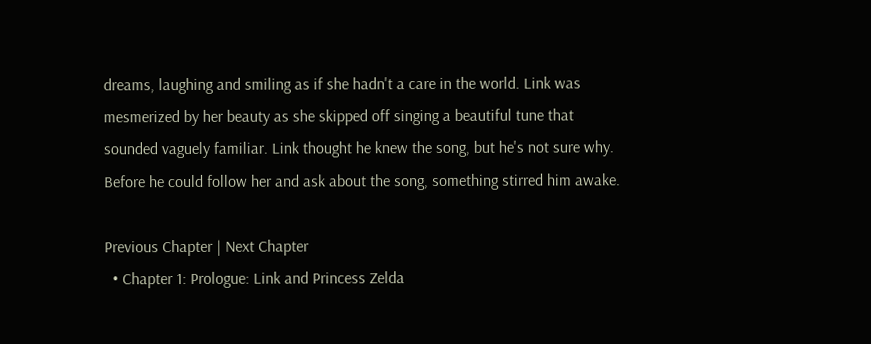dreams, laughing and smiling as if she hadn't a care in the world. Link was mesmerized by her beauty as she skipped off singing a beautiful tune that sounded vaguely familiar. Link thought he knew the song, but he's not sure why. Before he could follow her and ask about the song, something stirred him awake.

Previous Chapter | Next Chapter
  • Chapter 1: Prologue: Link and Princess Zelda